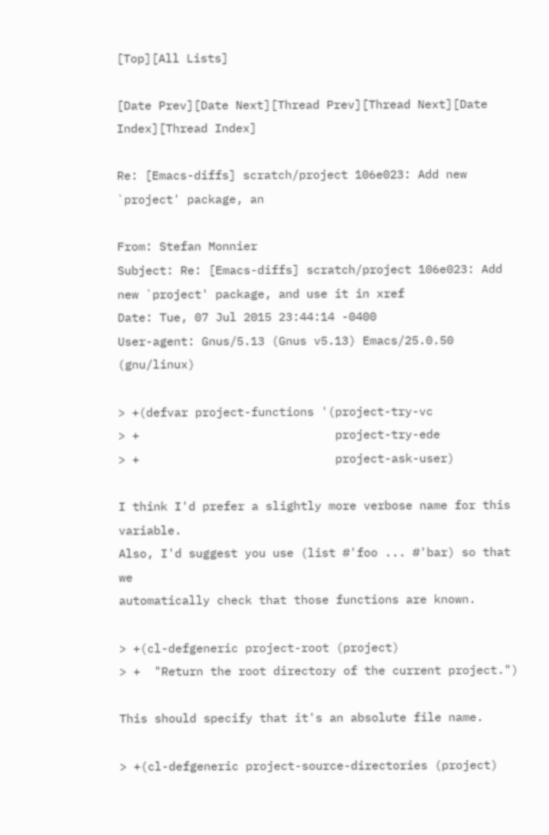[Top][All Lists]

[Date Prev][Date Next][Thread Prev][Thread Next][Date Index][Thread Index]

Re: [Emacs-diffs] scratch/project 106e023: Add new `project' package, an

From: Stefan Monnier
Subject: Re: [Emacs-diffs] scratch/project 106e023: Add new `project' package, and use it in xref
Date: Tue, 07 Jul 2015 23:44:14 -0400
User-agent: Gnus/5.13 (Gnus v5.13) Emacs/25.0.50 (gnu/linux)

> +(defvar project-functions '(project-try-vc
> +                            project-try-ede
> +                            project-ask-user)

I think I'd prefer a slightly more verbose name for this variable.
Also, I'd suggest you use (list #'foo ... #'bar) so that we
automatically check that those functions are known.

> +(cl-defgeneric project-root (project)
> +  "Return the root directory of the current project.")

This should specify that it's an absolute file name.

> +(cl-defgeneric project-source-directories (project)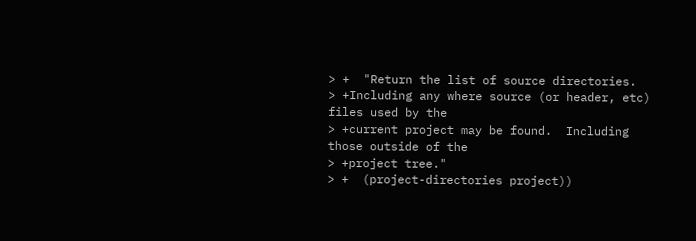> +  "Return the list of source directories.
> +Including any where source (or header, etc) files used by the
> +current project may be found.  Including those outside of the
> +project tree."
> +  (project-directories project))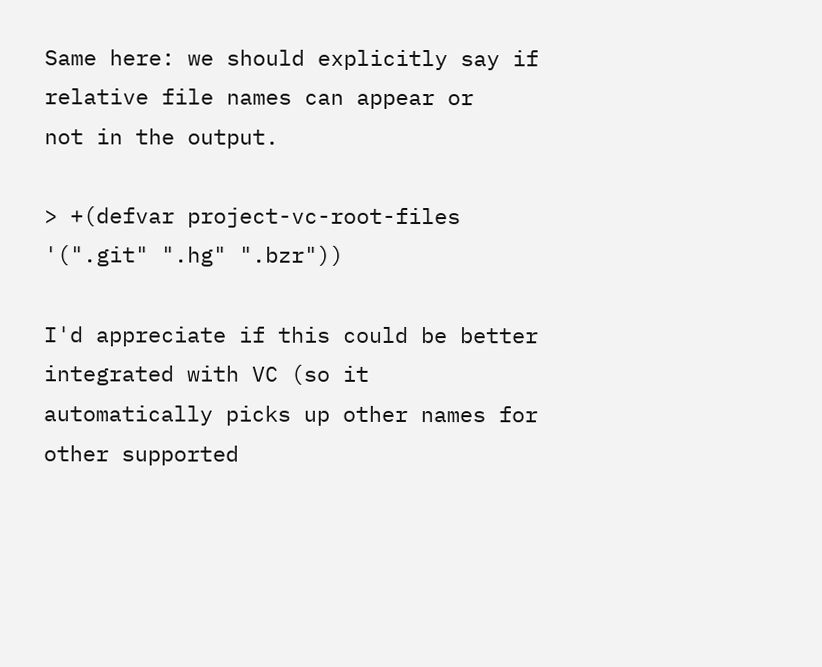Same here: we should explicitly say if relative file names can appear or
not in the output.

> +(defvar project-vc-root-files '(".git" ".hg" ".bzr"))

I'd appreciate if this could be better integrated with VC (so it
automatically picks up other names for other supported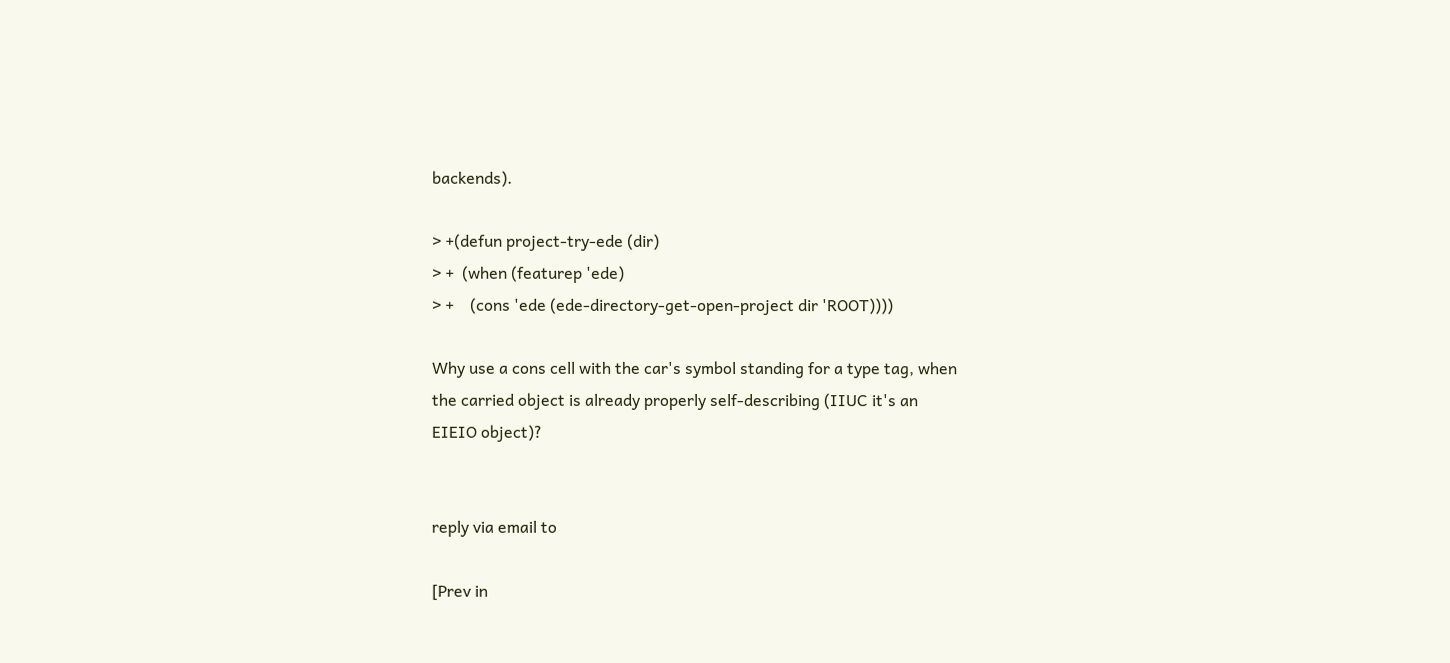backends).

> +(defun project-try-ede (dir)
> +  (when (featurep 'ede)
> +    (cons 'ede (ede-directory-get-open-project dir 'ROOT))))

Why use a cons cell with the car's symbol standing for a type tag, when
the carried object is already properly self-describing (IIUC it's an
EIEIO object)?


reply via email to

[Prev in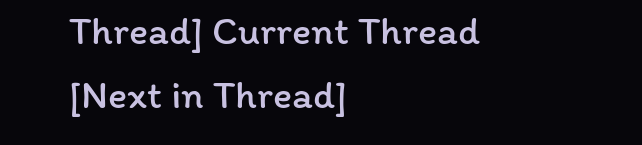Thread] Current Thread [Next in Thread]